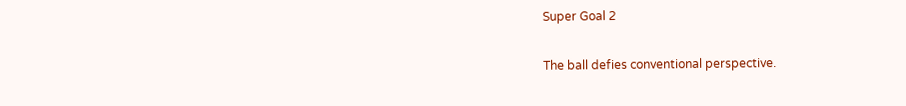Super Goal 2

The ball defies conventional perspective.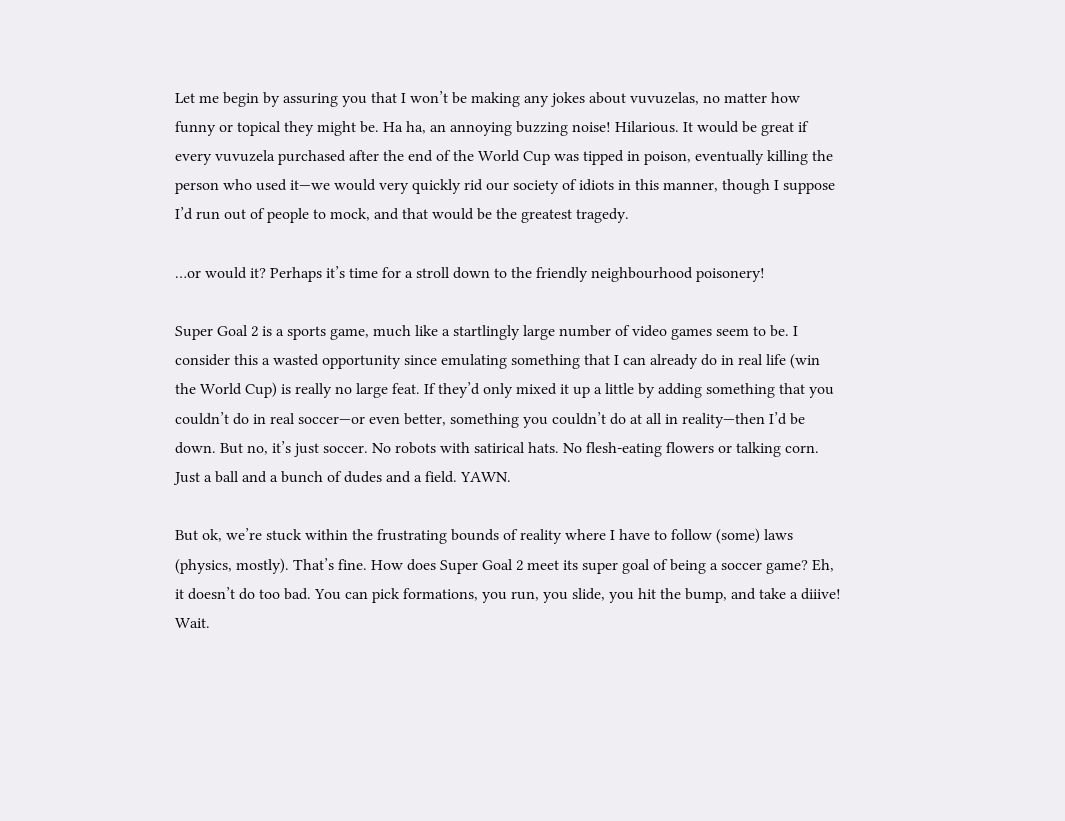Let me begin by assuring you that I won’t be making any jokes about vuvuzelas, no matter how funny or topical they might be. Ha ha, an annoying buzzing noise! Hilarious. It would be great if every vuvuzela purchased after the end of the World Cup was tipped in poison, eventually killing the person who used it—we would very quickly rid our society of idiots in this manner, though I suppose I’d run out of people to mock, and that would be the greatest tragedy.

…or would it? Perhaps it’s time for a stroll down to the friendly neighbourhood poisonery!

Super Goal 2 is a sports game, much like a startlingly large number of video games seem to be. I consider this a wasted opportunity since emulating something that I can already do in real life (win the World Cup) is really no large feat. If they’d only mixed it up a little by adding something that you couldn’t do in real soccer—or even better, something you couldn’t do at all in reality—then I’d be down. But no, it’s just soccer. No robots with satirical hats. No flesh-eating flowers or talking corn. Just a ball and a bunch of dudes and a field. YAWN.

But ok, we’re stuck within the frustrating bounds of reality where I have to follow (some) laws (physics, mostly). That’s fine. How does Super Goal 2 meet its super goal of being a soccer game? Eh, it doesn’t do too bad. You can pick formations, you run, you slide, you hit the bump, and take a diiive! Wait.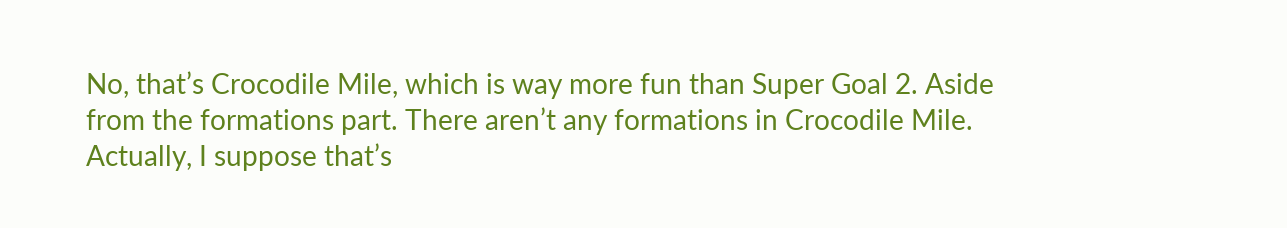No, that’s Crocodile Mile, which is way more fun than Super Goal 2. Aside from the formations part. There aren’t any formations in Crocodile Mile. Actually, I suppose that’s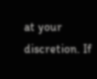at your discretion. If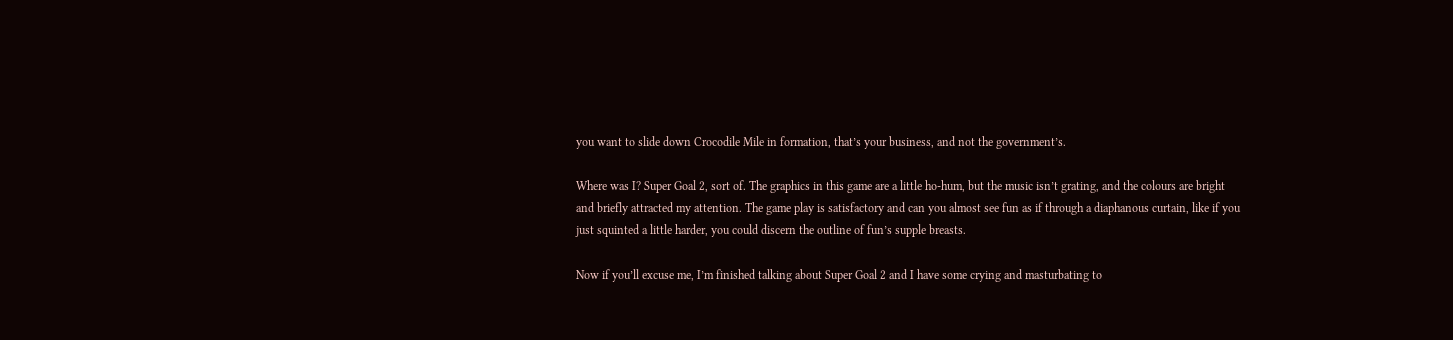you want to slide down Crocodile Mile in formation, that’s your business, and not the government’s.

Where was I? Super Goal 2, sort of. The graphics in this game are a little ho-hum, but the music isn’t grating, and the colours are bright and briefly attracted my attention. The game play is satisfactory and can you almost see fun as if through a diaphanous curtain, like if you just squinted a little harder, you could discern the outline of fun’s supple breasts.

Now if you’ll excuse me, I’m finished talking about Super Goal 2 and I have some crying and masturbating to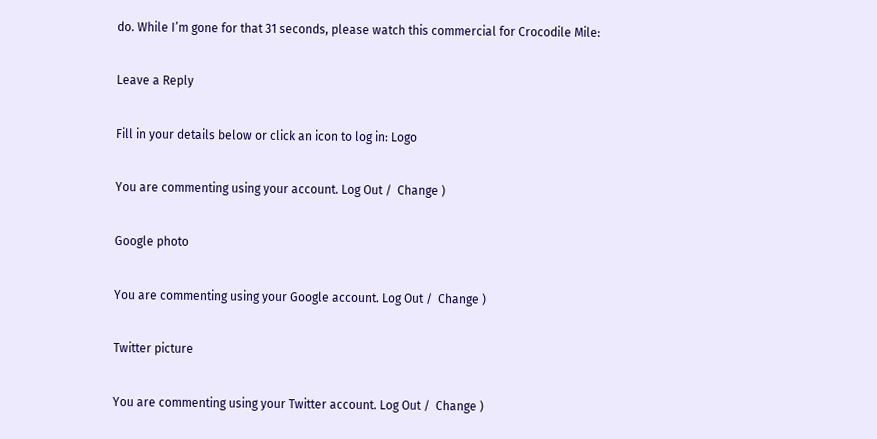do. While I’m gone for that 31 seconds, please watch this commercial for Crocodile Mile:

Leave a Reply

Fill in your details below or click an icon to log in: Logo

You are commenting using your account. Log Out /  Change )

Google photo

You are commenting using your Google account. Log Out /  Change )

Twitter picture

You are commenting using your Twitter account. Log Out /  Change )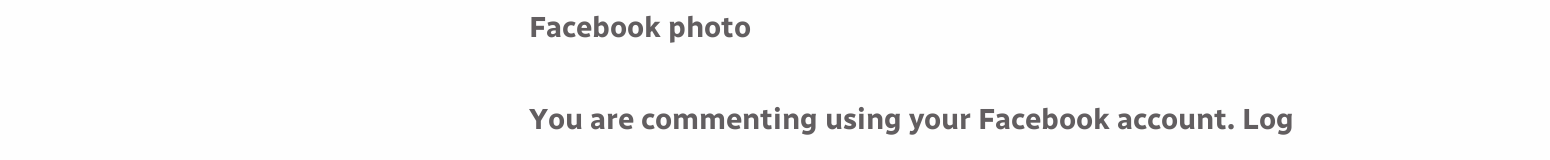Facebook photo

You are commenting using your Facebook account. Log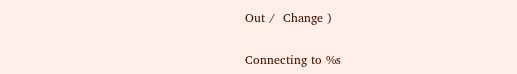Out /  Change )

Connecting to %s